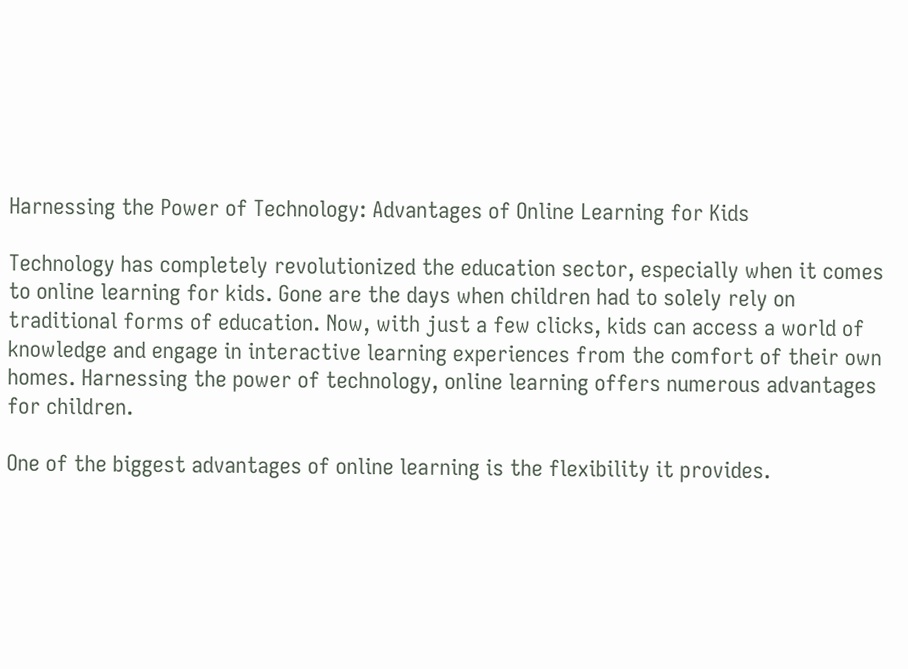Harnessing the Power of Technology: Advantages of Online Learning for Kids

Technology has completely revolutionized the education sector, especially when it comes to online learning for kids. Gone are the days when children had to solely rely on traditional forms of education. Now, with just a few clicks, kids can access a world of knowledge and engage in interactive learning experiences from the comfort of their own homes. Harnessing the power of technology, online learning offers numerous advantages for children.

One of the biggest advantages of online learning is the flexibility it provides.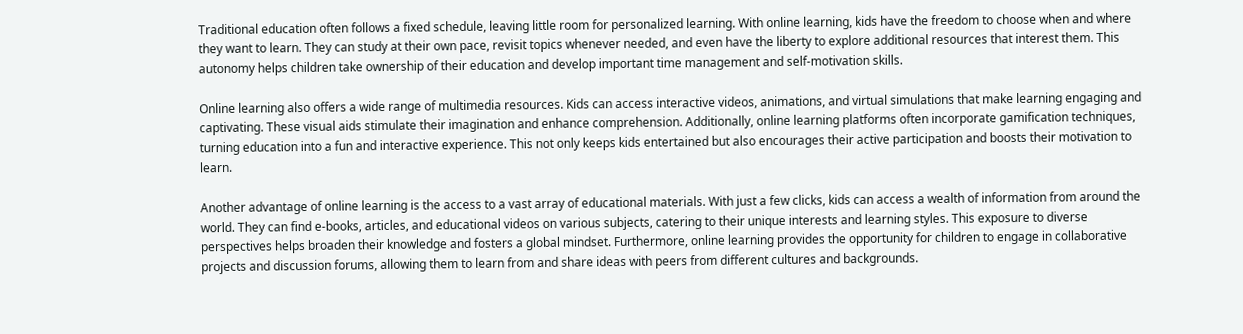Traditional education often follows a fixed schedule, leaving little room for personalized learning. With online learning, kids have the freedom to choose when and where they want to learn. They can study at their own pace, revisit topics whenever needed, and even have the liberty to explore additional resources that interest them. This autonomy helps children take ownership of their education and develop important time management and self-motivation skills.

Online learning also offers a wide range of multimedia resources. Kids can access interactive videos, animations, and virtual simulations that make learning engaging and captivating. These visual aids stimulate their imagination and enhance comprehension. Additionally, online learning platforms often incorporate gamification techniques, turning education into a fun and interactive experience. This not only keeps kids entertained but also encourages their active participation and boosts their motivation to learn.

Another advantage of online learning is the access to a vast array of educational materials. With just a few clicks, kids can access a wealth of information from around the world. They can find e-books, articles, and educational videos on various subjects, catering to their unique interests and learning styles. This exposure to diverse perspectives helps broaden their knowledge and fosters a global mindset. Furthermore, online learning provides the opportunity for children to engage in collaborative projects and discussion forums, allowing them to learn from and share ideas with peers from different cultures and backgrounds.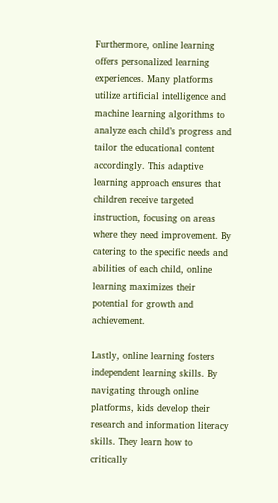Furthermore, online learning offers personalized learning experiences. Many platforms utilize artificial intelligence and machine learning algorithms to analyze each child’s progress and tailor the educational content accordingly. This adaptive learning approach ensures that children receive targeted instruction, focusing on areas where they need improvement. By catering to the specific needs and abilities of each child, online learning maximizes their potential for growth and achievement.

Lastly, online learning fosters independent learning skills. By navigating through online platforms, kids develop their research and information literacy skills. They learn how to critically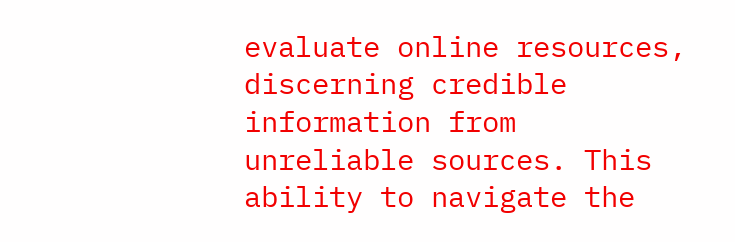evaluate online resources, discerning credible information from unreliable sources. This ability to navigate the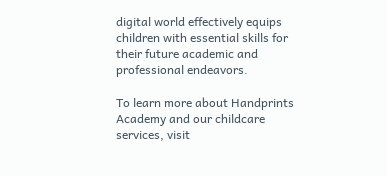digital world effectively equips children with essential skills for their future academic and professional endeavors.

To learn more about Handprints Academy and our childcare services, visit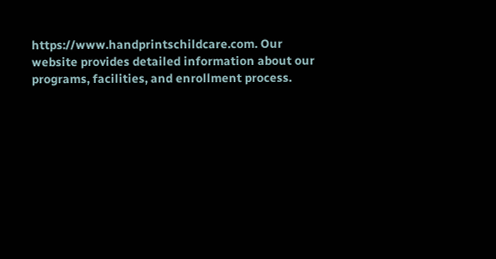https://www.handprintschildcare.com. Our website provides detailed information about our programs, facilities, and enrollment process.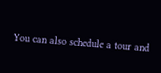You can also schedule a tour and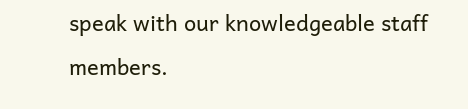speak with our knowledgeable staff members.